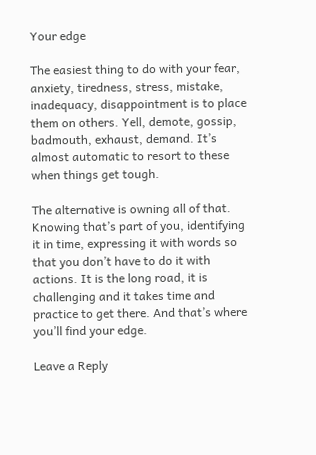Your edge

The easiest thing to do with your fear, anxiety, tiredness, stress, mistake, inadequacy, disappointment is to place them on others. Yell, demote, gossip, badmouth, exhaust, demand. It’s almost automatic to resort to these when things get tough.

The alternative is owning all of that. Knowing that’s part of you, identifying it in time, expressing it with words so that you don’t have to do it with actions. It is the long road, it is challenging and it takes time and practice to get there. And that’s where you’ll find your edge.

Leave a Reply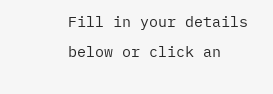Fill in your details below or click an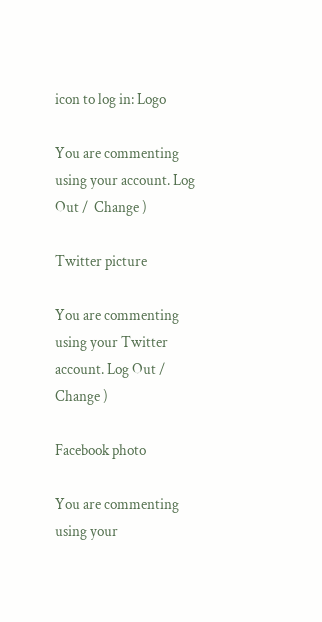icon to log in: Logo

You are commenting using your account. Log Out /  Change )

Twitter picture

You are commenting using your Twitter account. Log Out /  Change )

Facebook photo

You are commenting using your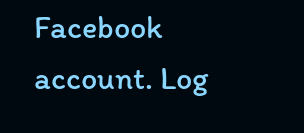Facebook account. Log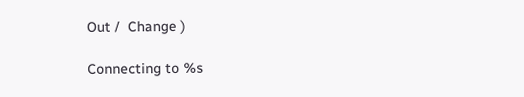Out /  Change )

Connecting to %s